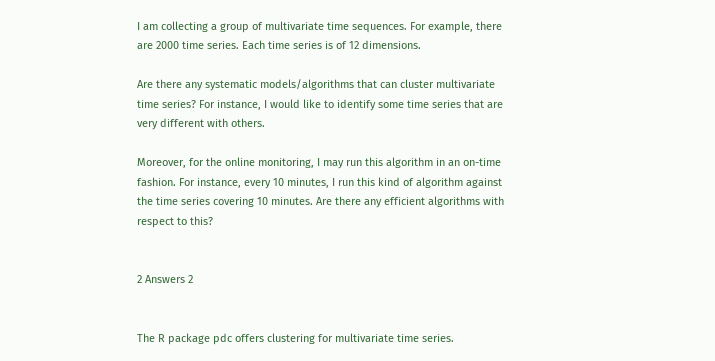I am collecting a group of multivariate time sequences. For example, there are 2000 time series. Each time series is of 12 dimensions.

Are there any systematic models/algorithms that can cluster multivariate time series? For instance, I would like to identify some time series that are very different with others.

Moreover, for the online monitoring, I may run this algorithm in an on-time fashion. For instance, every 10 minutes, I run this kind of algorithm against the time series covering 10 minutes. Are there any efficient algorithms with respect to this?


2 Answers 2


The R package pdc offers clustering for multivariate time series.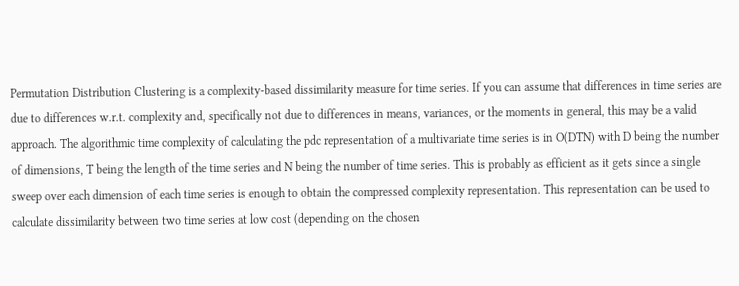Permutation Distribution Clustering is a complexity-based dissimilarity measure for time series. If you can assume that differences in time series are due to differences w.r.t. complexity and, specifically not due to differences in means, variances, or the moments in general, this may be a valid approach. The algorithmic time complexity of calculating the pdc representation of a multivariate time series is in O(DTN) with D being the number of dimensions, T being the length of the time series and N being the number of time series. This is probably as efficient as it gets since a single sweep over each dimension of each time series is enough to obtain the compressed complexity representation. This representation can be used to calculate dissimilarity between two time series at low cost (depending on the chosen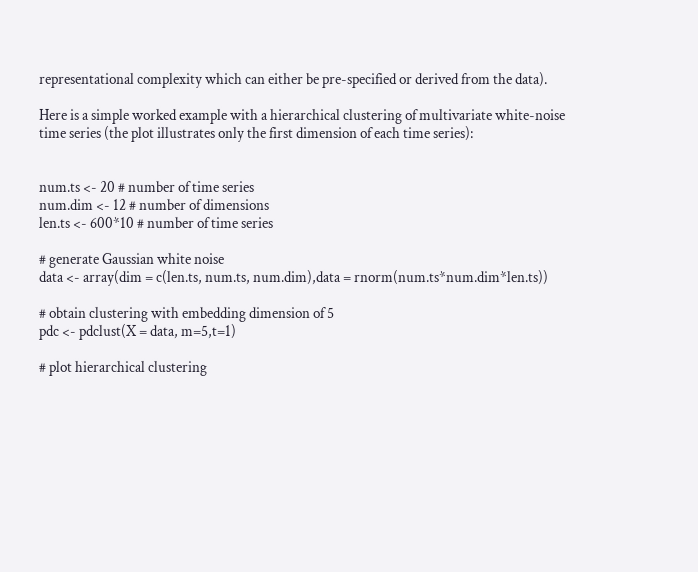representational complexity which can either be pre-specified or derived from the data).

Here is a simple worked example with a hierarchical clustering of multivariate white-noise time series (the plot illustrates only the first dimension of each time series):


num.ts <- 20 # number of time series
num.dim <- 12 # number of dimensions
len.ts <- 600*10 # number of time series

# generate Gaussian white noise
data <- array(dim = c(len.ts, num.ts, num.dim),data = rnorm(num.ts*num.dim*len.ts))

# obtain clustering with embedding dimension of 5
pdc <- pdclust(X = data, m=5,t=1)

# plot hierarchical clustering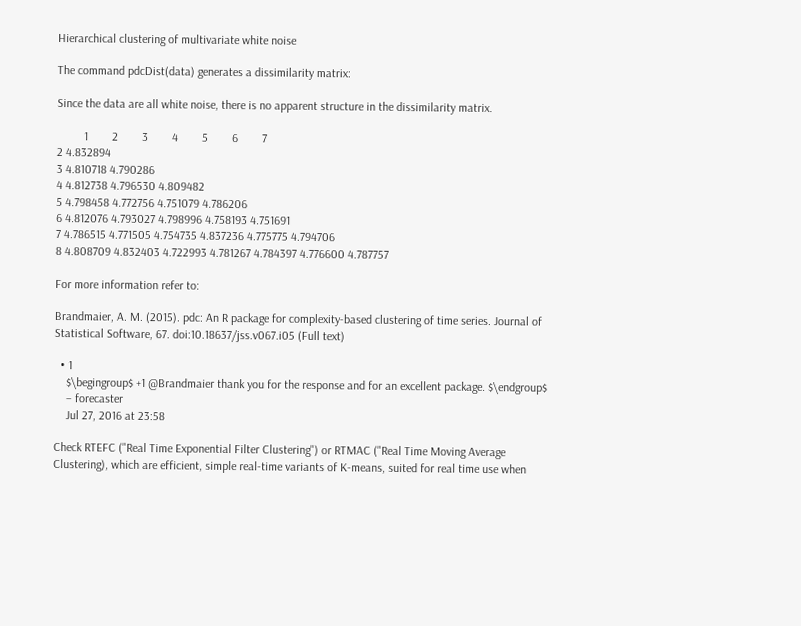Hierarchical clustering of multivariate white noise

The command pdcDist(data) generates a dissimilarity matrix:

Since the data are all white noise, there is no apparent structure in the dissimilarity matrix.

         1        2        3        4        5        6        7
2 4.832894
3 4.810718 4.790286
4 4.812738 4.796530 4.809482
5 4.798458 4.772756 4.751079 4.786206
6 4.812076 4.793027 4.798996 4.758193 4.751691
7 4.786515 4.771505 4.754735 4.837236 4.775775 4.794706
8 4.808709 4.832403 4.722993 4.781267 4.784397 4.776600 4.787757

For more information refer to:

Brandmaier, A. M. (2015). pdc: An R package for complexity-based clustering of time series. Journal of Statistical Software, 67. doi:10.18637/jss.v067.i05 (Full text)

  • 1
    $\begingroup$ +1 @Brandmaier thank you for the response and for an excellent package. $\endgroup$
    – forecaster
    Jul 27, 2016 at 23:58

Check RTEFC ("Real Time Exponential Filter Clustering") or RTMAC ("Real Time Moving Average Clustering), which are efficient, simple real-time variants of K-means, suited for real time use when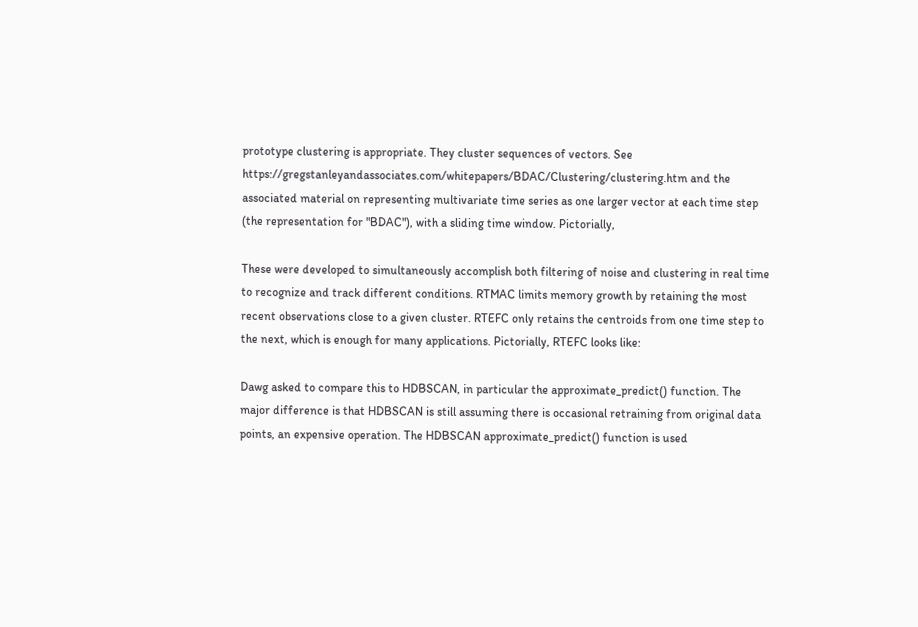prototype clustering is appropriate. They cluster sequences of vectors. See https://gregstanleyandassociates.com/whitepapers/BDAC/Clustering/clustering.htm and the associated material on representing multivariate time series as one larger vector at each time step (the representation for "BDAC"), with a sliding time window. Pictorially,

These were developed to simultaneously accomplish both filtering of noise and clustering in real time to recognize and track different conditions. RTMAC limits memory growth by retaining the most recent observations close to a given cluster. RTEFC only retains the centroids from one time step to the next, which is enough for many applications. Pictorially, RTEFC looks like:

Dawg asked to compare this to HDBSCAN, in particular the approximate_predict() function. The major difference is that HDBSCAN is still assuming there is occasional retraining from original data points, an expensive operation. The HDBSCAN approximate_predict() function is used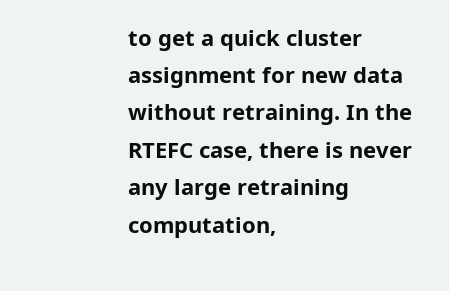to get a quick cluster assignment for new data without retraining. In the RTEFC case, there is never any large retraining computation,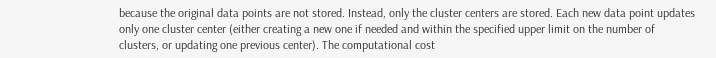because the original data points are not stored. Instead, only the cluster centers are stored. Each new data point updates only one cluster center (either creating a new one if needed and within the specified upper limit on the number of clusters, or updating one previous center). The computational cost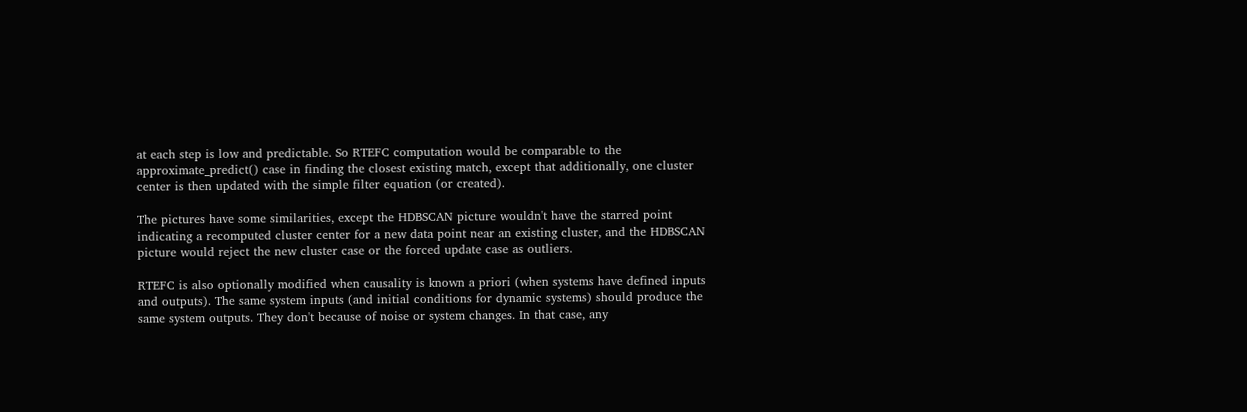at each step is low and predictable. So RTEFC computation would be comparable to the approximate_predict() case in finding the closest existing match, except that additionally, one cluster center is then updated with the simple filter equation (or created).

The pictures have some similarities, except the HDBSCAN picture wouldn't have the starred point indicating a recomputed cluster center for a new data point near an existing cluster, and the HDBSCAN picture would reject the new cluster case or the forced update case as outliers.

RTEFC is also optionally modified when causality is known a priori (when systems have defined inputs and outputs). The same system inputs (and initial conditions for dynamic systems) should produce the same system outputs. They don't because of noise or system changes. In that case, any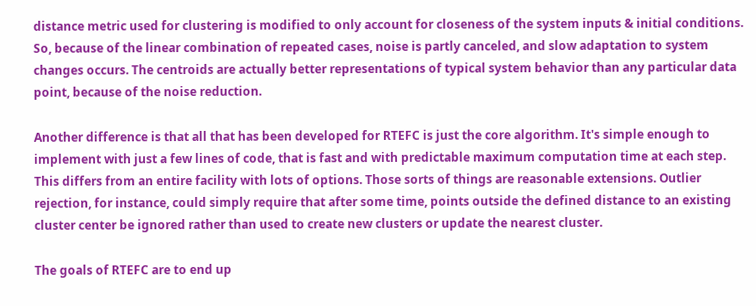distance metric used for clustering is modified to only account for closeness of the system inputs & initial conditions. So, because of the linear combination of repeated cases, noise is partly canceled, and slow adaptation to system changes occurs. The centroids are actually better representations of typical system behavior than any particular data point, because of the noise reduction.

Another difference is that all that has been developed for RTEFC is just the core algorithm. It's simple enough to implement with just a few lines of code, that is fast and with predictable maximum computation time at each step. This differs from an entire facility with lots of options. Those sorts of things are reasonable extensions. Outlier rejection, for instance, could simply require that after some time, points outside the defined distance to an existing cluster center be ignored rather than used to create new clusters or update the nearest cluster.

The goals of RTEFC are to end up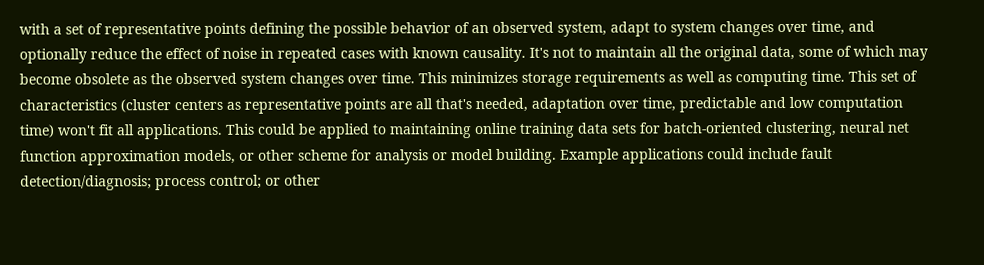with a set of representative points defining the possible behavior of an observed system, adapt to system changes over time, and optionally reduce the effect of noise in repeated cases with known causality. It's not to maintain all the original data, some of which may become obsolete as the observed system changes over time. This minimizes storage requirements as well as computing time. This set of characteristics (cluster centers as representative points are all that's needed, adaptation over time, predictable and low computation time) won't fit all applications. This could be applied to maintaining online training data sets for batch-oriented clustering, neural net function approximation models, or other scheme for analysis or model building. Example applications could include fault detection/diagnosis; process control; or other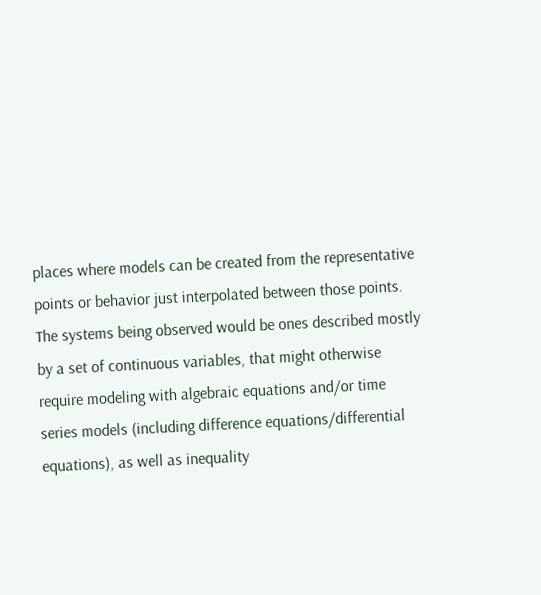places where models can be created from the representative points or behavior just interpolated between those points. The systems being observed would be ones described mostly by a set of continuous variables, that might otherwise require modeling with algebraic equations and/or time series models (including difference equations/differential equations), as well as inequality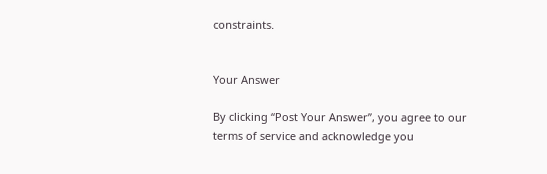constraints.


Your Answer

By clicking “Post Your Answer”, you agree to our terms of service and acknowledge you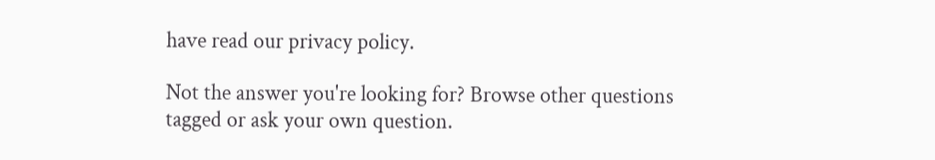have read our privacy policy.

Not the answer you're looking for? Browse other questions tagged or ask your own question.